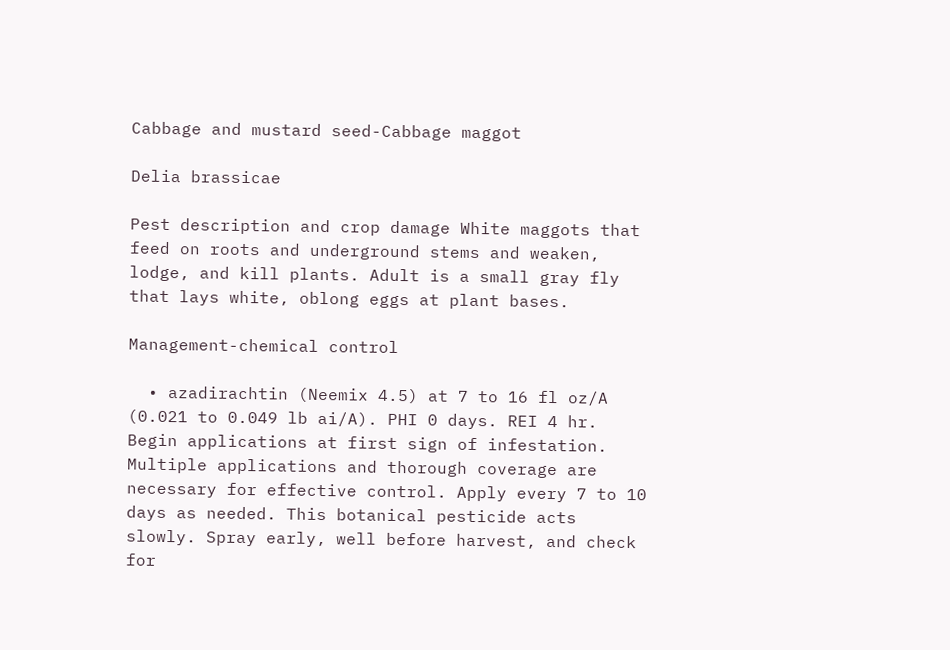Cabbage and mustard seed-Cabbage maggot

Delia brassicae

Pest description and crop damage White maggots that feed on roots and underground stems and weaken, lodge, and kill plants. Adult is a small gray fly that lays white, oblong eggs at plant bases.

Management-chemical control

  • azadirachtin (Neemix 4.5) at 7 to 16 fl oz/A (0.021 to 0.049 lb ai/A). PHI 0 days. REI 4 hr. Begin applications at first sign of infestation. Multiple applications and thorough coverage are necessary for effective control. Apply every 7 to 10 days as needed. This botanical pesticide acts slowly. Spray early, well before harvest, and check for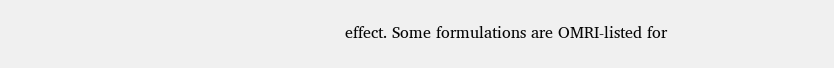effect. Some formulations are OMRI-listed for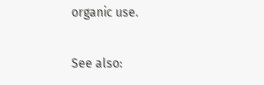organic use.

See also: